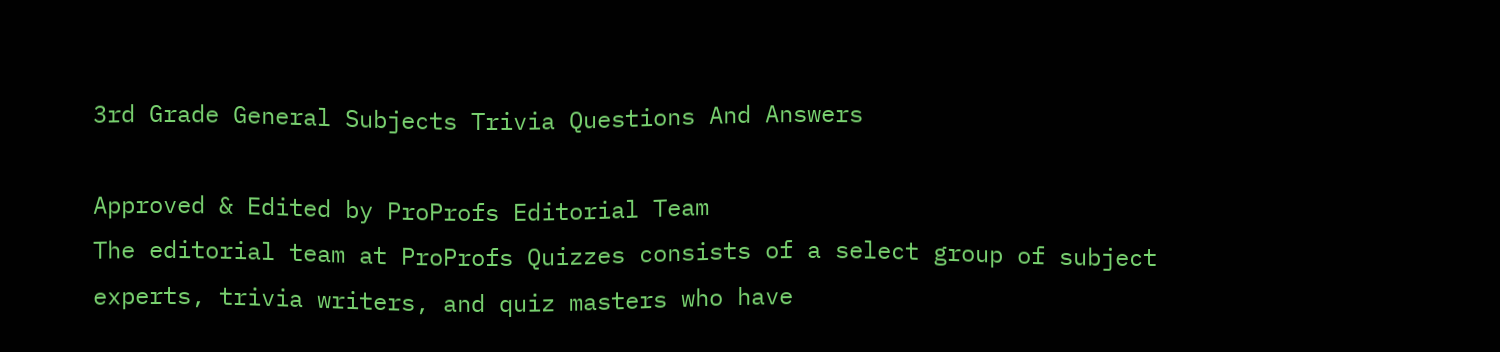3rd Grade General Subjects Trivia Questions And Answers

Approved & Edited by ProProfs Editorial Team
The editorial team at ProProfs Quizzes consists of a select group of subject experts, trivia writers, and quiz masters who have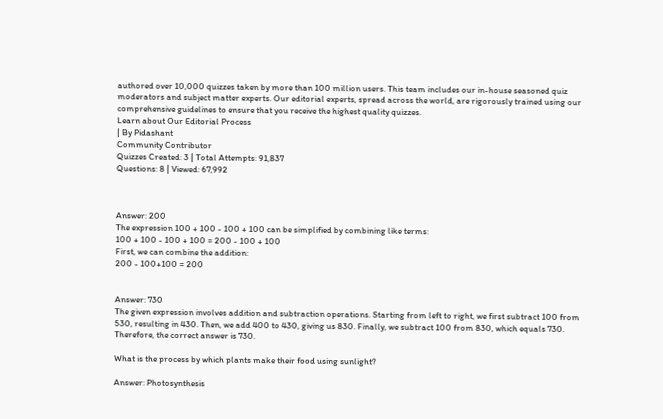authored over 10,000 quizzes taken by more than 100 million users. This team includes our in-house seasoned quiz moderators and subject matter experts. Our editorial experts, spread across the world, are rigorously trained using our comprehensive guidelines to ensure that you receive the highest quality quizzes.
Learn about Our Editorial Process
| By Pidashant
Community Contributor
Quizzes Created: 3 | Total Attempts: 91,837
Questions: 8 | Viewed: 67,992



Answer: 200
The expression 100 + 100 - 100 + 100 can be simplified by combining like terms:
100 + 100 - 100 + 100 = 200 - 100 + 100
First, we can combine the addition:
200 - 100+100 = 200


Answer: 730
The given expression involves addition and subtraction operations. Starting from left to right, we first subtract 100 from 530, resulting in 430. Then, we add 400 to 430, giving us 830. Finally, we subtract 100 from 830, which equals 730. Therefore, the correct answer is 730.

What is the process by which plants make their food using sunlight?

Answer: Photosynthesis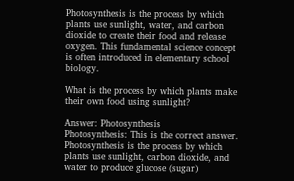Photosynthesis is the process by which plants use sunlight, water, and carbon dioxide to create their food and release oxygen. This fundamental science concept is often introduced in elementary school biology.

What is the process by which plants make their own food using sunlight?

Answer: Photosynthesis
Photosynthesis: This is the correct answer. Photosynthesis is the process by which plants use sunlight, carbon dioxide, and water to produce glucose (sugar)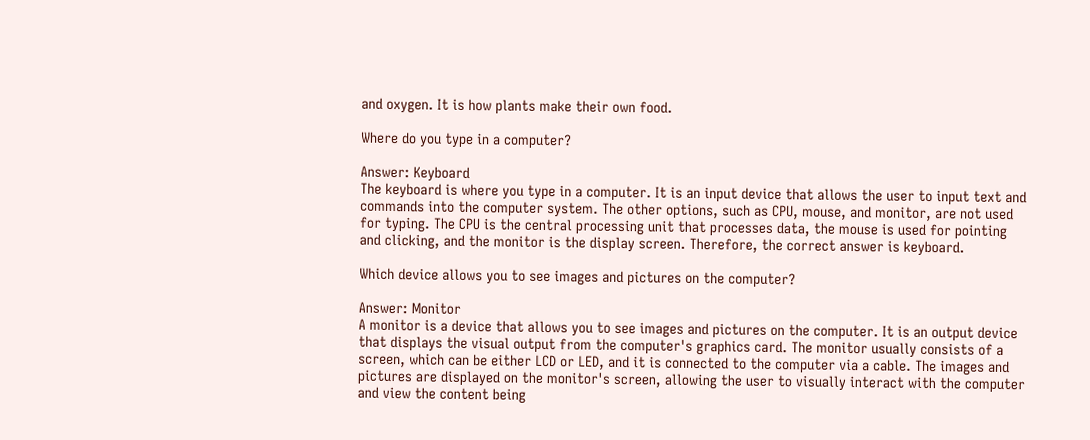and oxygen. It is how plants make their own food.

Where do you type in a computer?

Answer: Keyboard
The keyboard is where you type in a computer. It is an input device that allows the user to input text and commands into the computer system. The other options, such as CPU, mouse, and monitor, are not used for typing. The CPU is the central processing unit that processes data, the mouse is used for pointing and clicking, and the monitor is the display screen. Therefore, the correct answer is keyboard.

Which device allows you to see images and pictures on the computer?

Answer: Monitor
A monitor is a device that allows you to see images and pictures on the computer. It is an output device that displays the visual output from the computer's graphics card. The monitor usually consists of a screen, which can be either LCD or LED, and it is connected to the computer via a cable. The images and pictures are displayed on the monitor's screen, allowing the user to visually interact with the computer and view the content being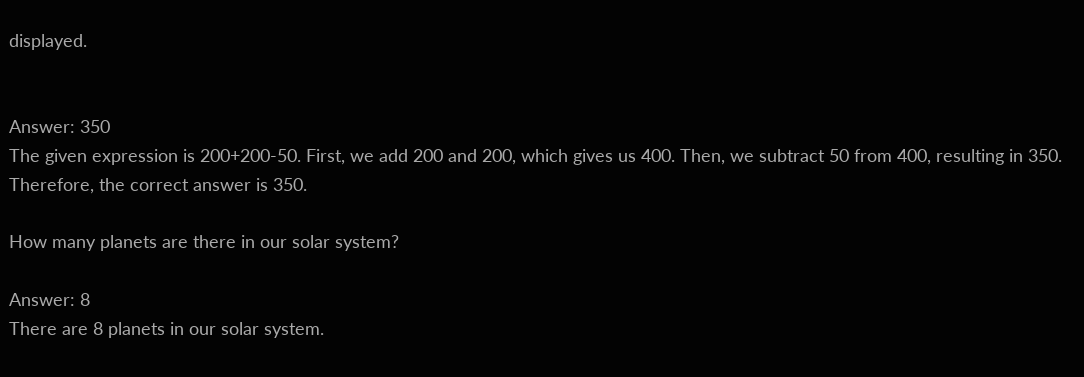displayed.


Answer: 350
The given expression is 200+200-50. First, we add 200 and 200, which gives us 400. Then, we subtract 50 from 400, resulting in 350. Therefore, the correct answer is 350.

How many planets are there in our solar system?

Answer: 8
There are 8 planets in our solar system.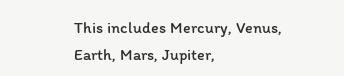This includes Mercury, Venus, Earth, Mars, Jupiter,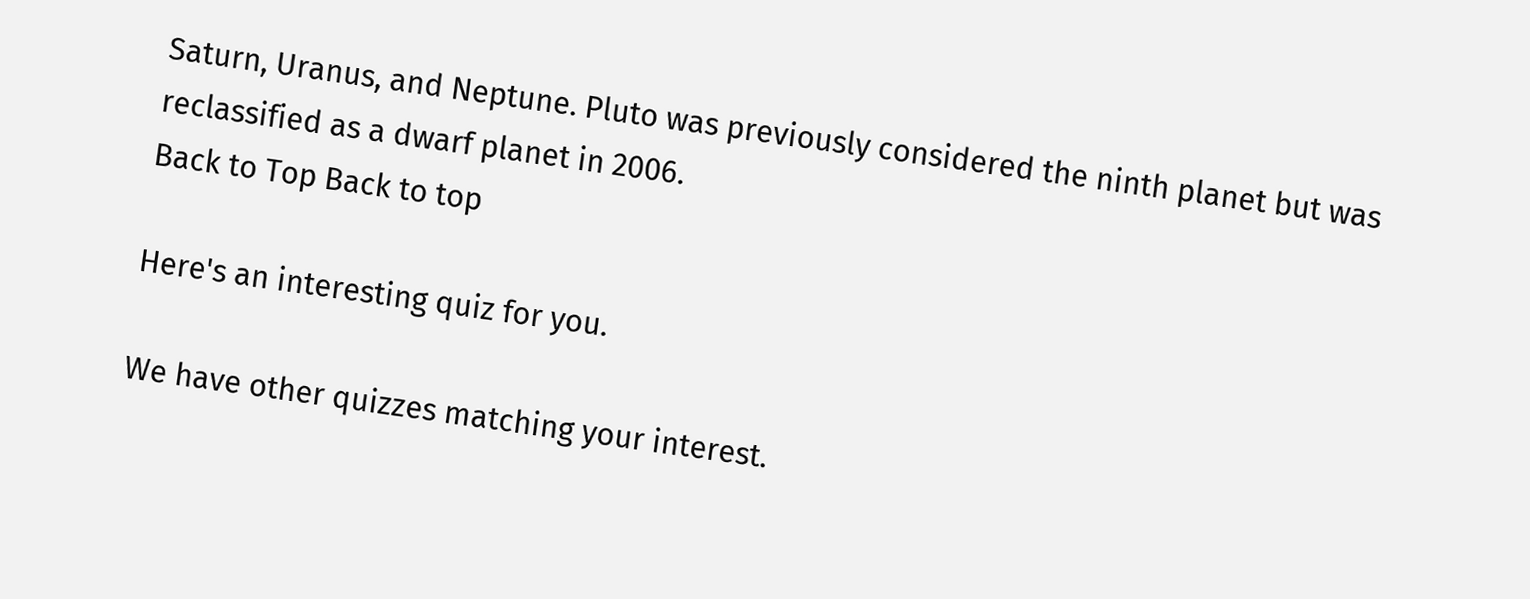Saturn, Uranus, and Neptune. Pluto was previously considered the ninth planet but was reclassified as a dwarf planet in 2006.
Back to Top Back to top

Here's an interesting quiz for you.

We have other quizzes matching your interest.